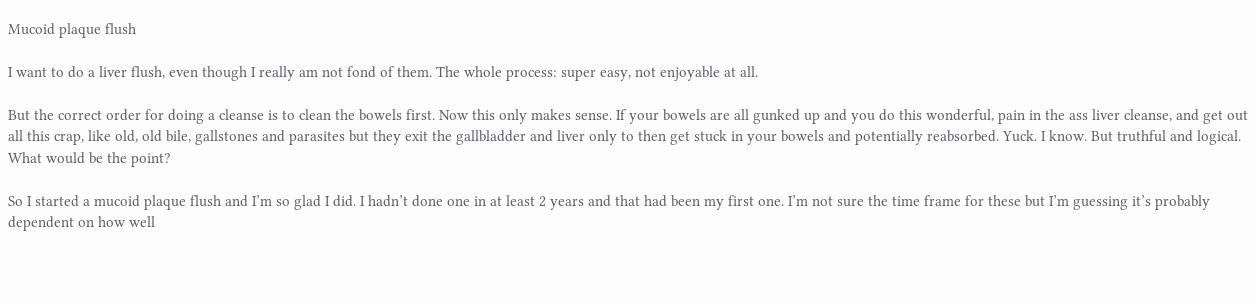Mucoid plaque flush

I want to do a liver flush, even though I really am not fond of them. The whole process: super easy, not enjoyable at all.

But the correct order for doing a cleanse is to clean the bowels first. Now this only makes sense. If your bowels are all gunked up and you do this wonderful, pain in the ass liver cleanse, and get out all this crap, like old, old bile, gallstones and parasites but they exit the gallbladder and liver only to then get stuck in your bowels and potentially reabsorbed. Yuck. I know. But truthful and logical. What would be the point?

So I started a mucoid plaque flush and I’m so glad I did. I hadn’t done one in at least 2 years and that had been my first one. I’m not sure the time frame for these but I’m guessing it’s probably dependent on how well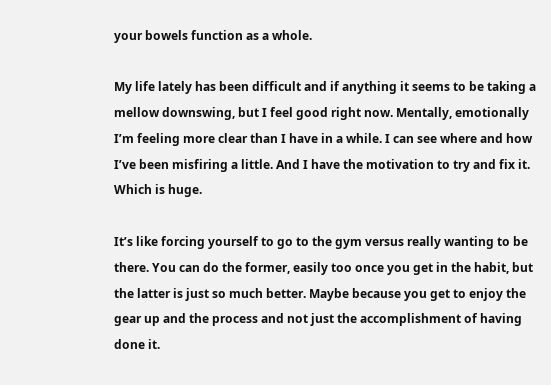your bowels function as a whole.

My life lately has been difficult and if anything it seems to be taking a mellow downswing, but I feel good right now. Mentally, emotionally I’m feeling more clear than I have in a while. I can see where and how I’ve been misfiring a little. And I have the motivation to try and fix it. Which is huge.

It’s like forcing yourself to go to the gym versus really wanting to be there. You can do the former, easily too once you get in the habit, but the latter is just so much better. Maybe because you get to enjoy the gear up and the process and not just the accomplishment of having done it.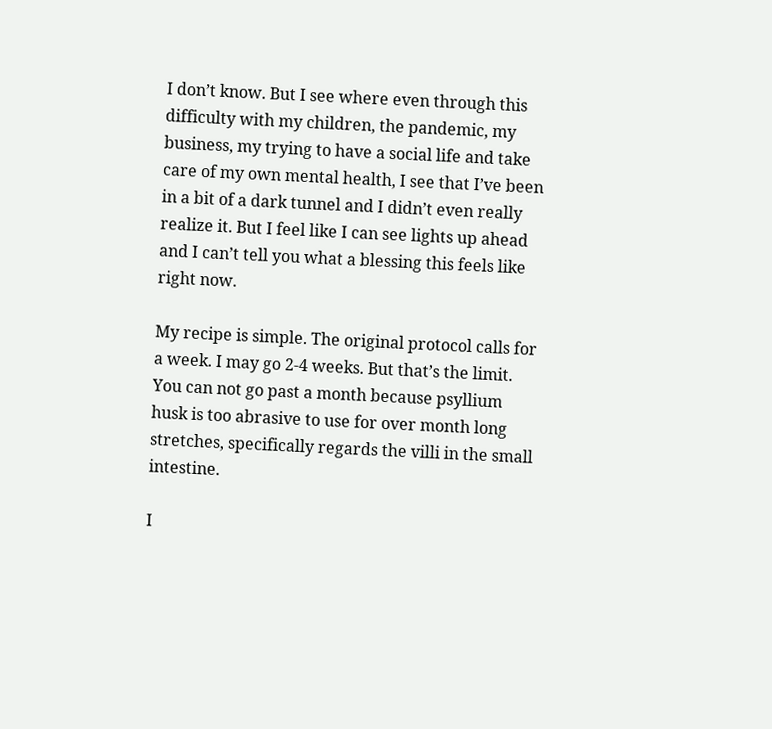I don’t know. But I see where even through this difficulty with my children, the pandemic, my business, my trying to have a social life and take care of my own mental health, I see that I’ve been in a bit of a dark tunnel and I didn’t even really realize it. But I feel like I can see lights up ahead and I can’t tell you what a blessing this feels like right now.

My recipe is simple. The original protocol calls for a week. I may go 2-4 weeks. But that’s the limit. You can not go past a month because psyllium husk is too abrasive to use for over month long stretches, specifically regards the villi in the small intestine.

I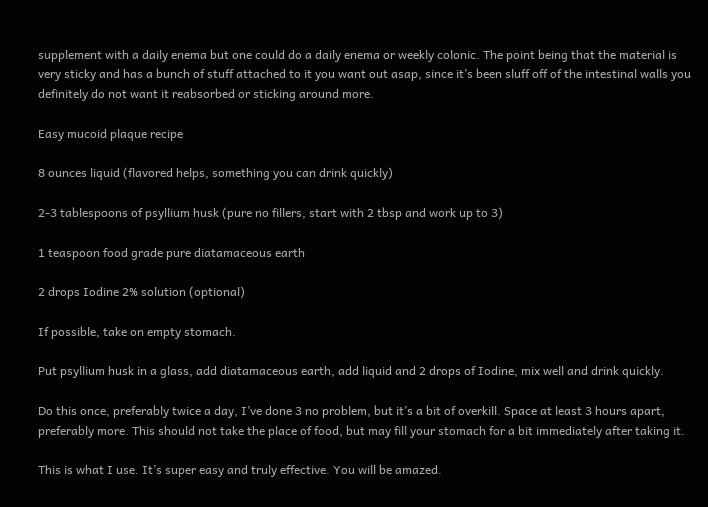supplement with a daily enema but one could do a daily enema or weekly colonic. The point being that the material is very sticky and has a bunch of stuff attached to it you want out asap, since it’s been sluff off of the intestinal walls you definitely do not want it reabsorbed or sticking around more.

Easy mucoid plaque recipe

8 ounces liquid (flavored helps, something you can drink quickly)

2-3 tablespoons of psyllium husk (pure no fillers, start with 2 tbsp and work up to 3)

1 teaspoon food grade pure diatamaceous earth

2 drops Iodine 2% solution (optional)

If possible, take on empty stomach.

Put psyllium husk in a glass, add diatamaceous earth, add liquid and 2 drops of Iodine, mix well and drink quickly.

Do this once, preferably twice a day, I’ve done 3 no problem, but it’s a bit of overkill. Space at least 3 hours apart, preferably more. This should not take the place of food, but may fill your stomach for a bit immediately after taking it.

This is what I use. It’s super easy and truly effective. You will be amazed.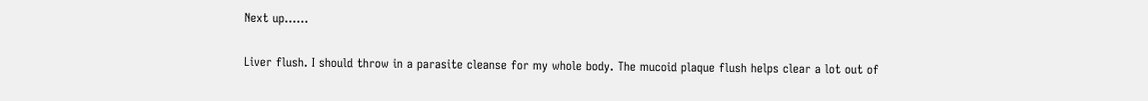Next up……

Liver flush. I should throw in a parasite cleanse for my whole body. The mucoid plaque flush helps clear a lot out of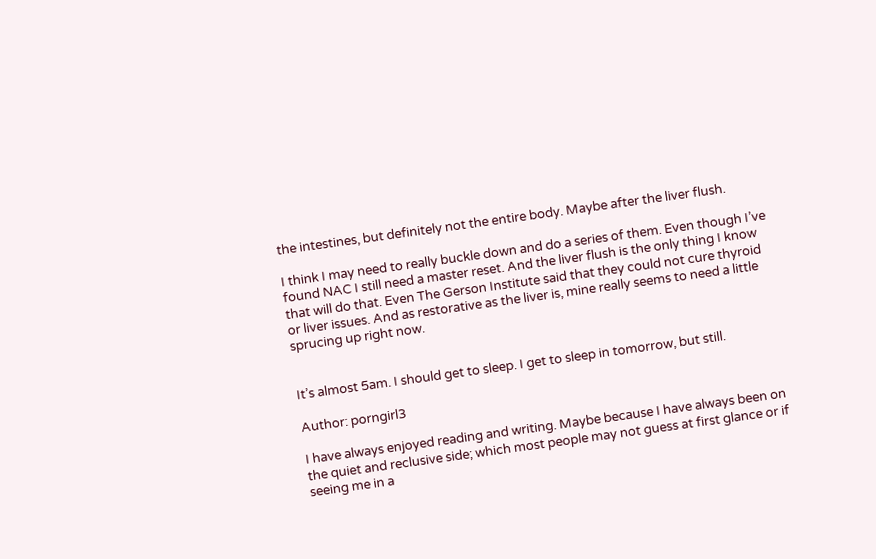the intestines, but definitely not the entire body. Maybe after the liver flush.

I think I may need to really buckle down and do a series of them. Even though I’ve found NAC I still need a master reset. And the liver flush is the only thing I know that will do that. Even The Gerson Institute said that they could not cure thyroid or liver issues. And as restorative as the liver is, mine really seems to need a little sprucing up right now.


It’s almost 5am. I should get to sleep. I get to sleep in tomorrow, but still.

Author: porngirl3

I have always enjoyed reading and writing. Maybe because I have always been on the quiet and reclusive side; which most people may not guess at first glance or if seeing me in a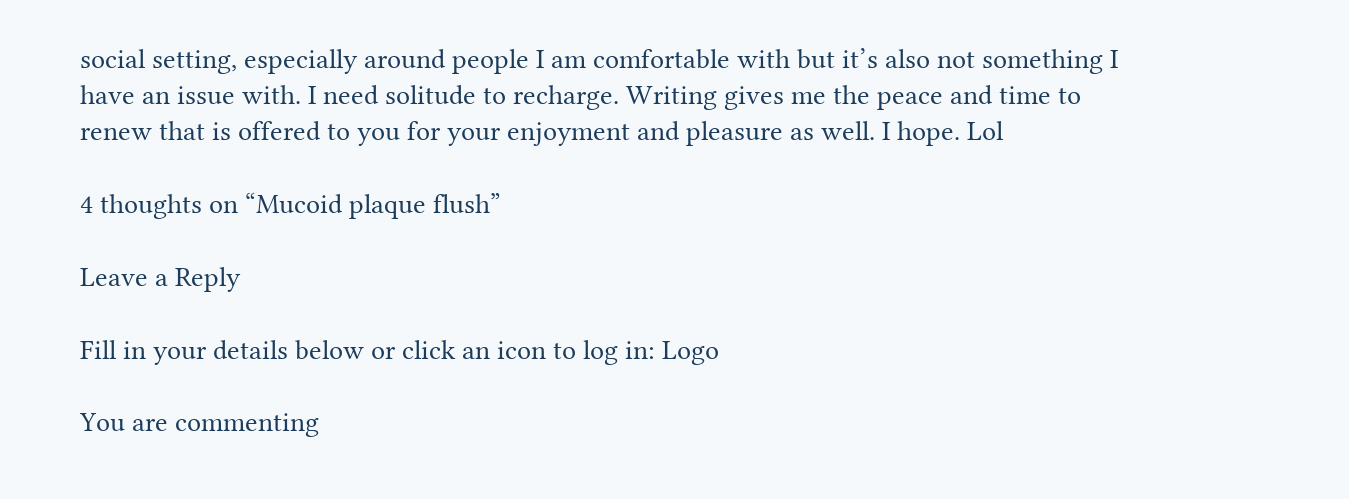social setting, especially around people I am comfortable with but it’s also not something I have an issue with. I need solitude to recharge. Writing gives me the peace and time to renew that is offered to you for your enjoyment and pleasure as well. I hope. Lol

4 thoughts on “Mucoid plaque flush”

Leave a Reply

Fill in your details below or click an icon to log in: Logo

You are commenting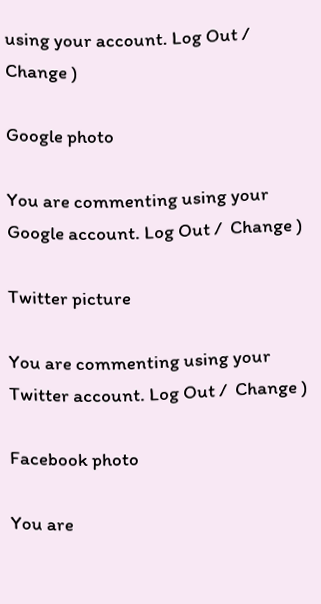using your account. Log Out /  Change )

Google photo

You are commenting using your Google account. Log Out /  Change )

Twitter picture

You are commenting using your Twitter account. Log Out /  Change )

Facebook photo

You are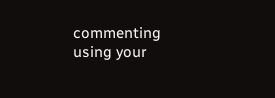commenting using your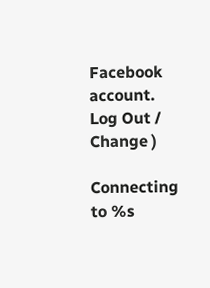Facebook account. Log Out /  Change )

Connecting to %s